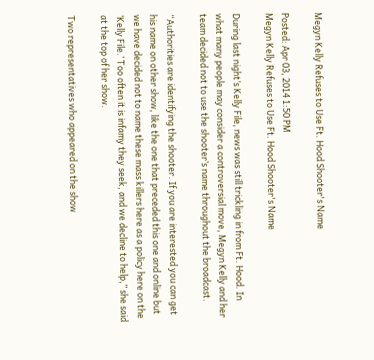Megyn Kelly Refuses to Use Ft. Hood Shooter's Name

Posted: Apr 03, 2014 1:50 PM
Megyn Kelly Refuses to Use Ft. Hood Shooter's Name

During last night’s Kelly File, news was still trickling in from Ft. Hood. In what many people may consider a controversial move, Megyn Kelly and her team decided not to use the shooter’s name throughout the broadcast.

“Authorities are identifying the shooter. If you are interested you can get his name on other show, like the one that preceded this one and online but we have decided not to name these mass killers here as a policy here on the ‘Kelly File.’ Too often it is infamy they seek, and we decline to help,” she said at the top of her show.

Two representatives who appeared on the show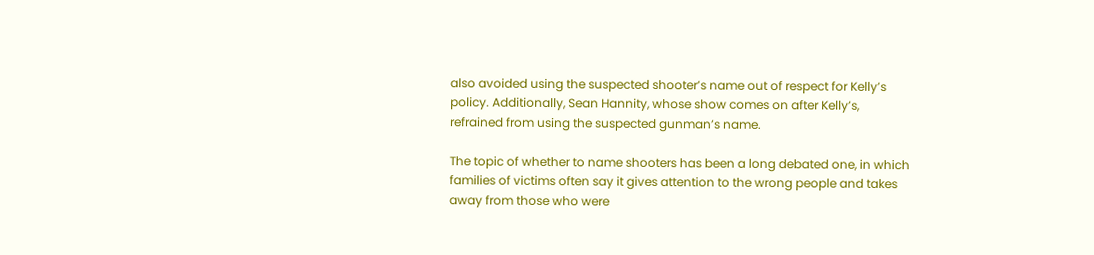also avoided using the suspected shooter’s name out of respect for Kelly’s policy. Additionally, Sean Hannity, whose show comes on after Kelly’s, refrained from using the suspected gunman’s name.

The topic of whether to name shooters has been a long debated one, in which families of victims often say it gives attention to the wrong people and takes away from those who were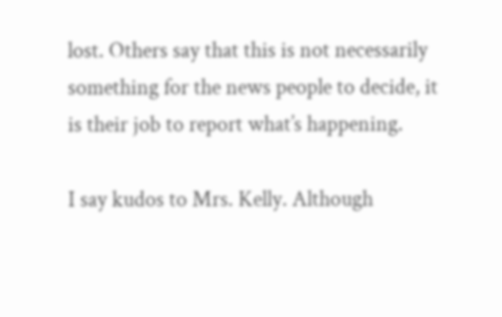lost. Others say that this is not necessarily something for the news people to decide, it is their job to report what’s happening.

I say kudos to Mrs. Kelly. Although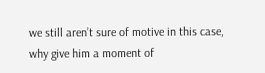we still aren’t sure of motive in this case, why give him a moment of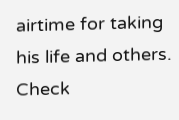airtime for taking his life and others. Check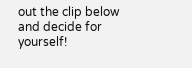out the clip below and decide for yourself!